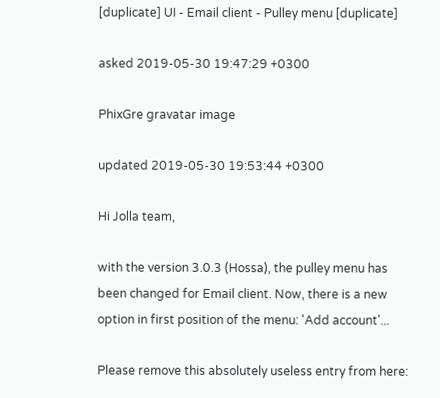[duplicate] UI - Email client - Pulley menu [duplicate]

asked 2019-05-30 19:47:29 +0300

PhixGre gravatar image

updated 2019-05-30 19:53:44 +0300

Hi Jolla team,

with the version 3.0.3 (Hossa), the pulley menu has been changed for Email client. Now, there is a new option in first position of the menu: 'Add account'...

Please remove this absolutely useless entry from here: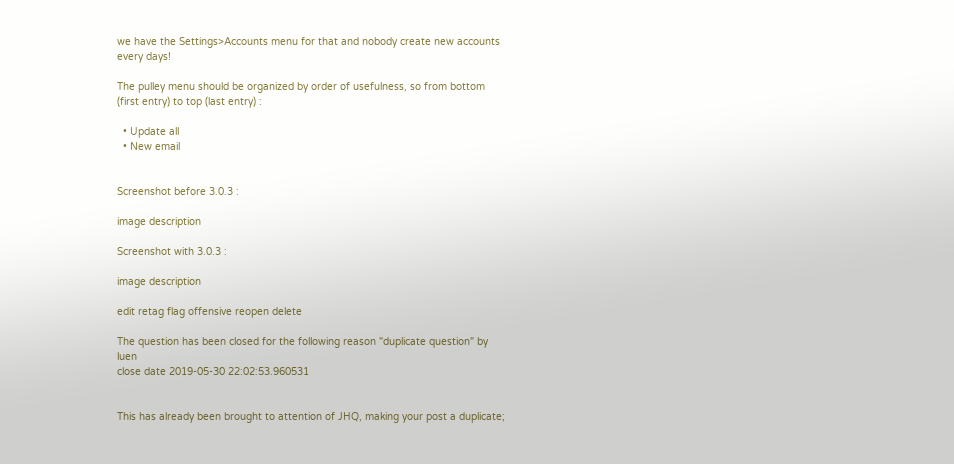we have the Settings>Accounts menu for that and nobody create new accounts every days!

The pulley menu should be organized by order of usefulness, so from bottom (first entry) to top (last entry) :

  • Update all
  • New email


Screenshot before 3.0.3 :

image description

Screenshot with 3.0.3 :

image description

edit retag flag offensive reopen delete

The question has been closed for the following reason "duplicate question" by luen
close date 2019-05-30 22:02:53.960531


This has already been brought to attention of JHQ, making your post a duplicate;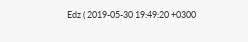Edz ( 2019-05-30 19:49:20 +0300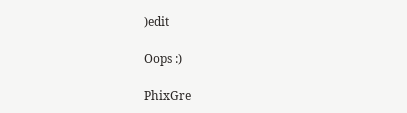)edit

Oops :)

PhixGre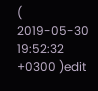( 2019-05-30 19:52:32 +0300 )edit